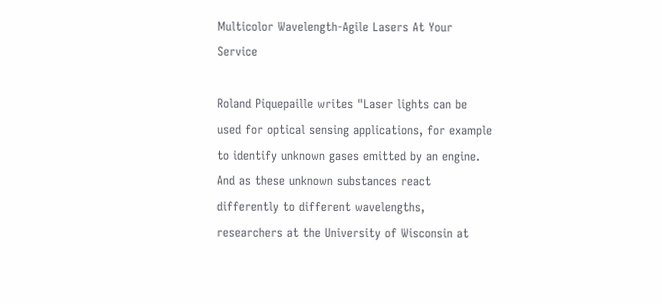Multicolor Wavelength-Agile Lasers At Your Service

Roland Piquepaille writes "Laser lights can be used for optical sensing applications, for example to identify unknown gases emitted by an engine. And as these unknown substances react differently to different wavelengths, researchers at the University of Wisconsin at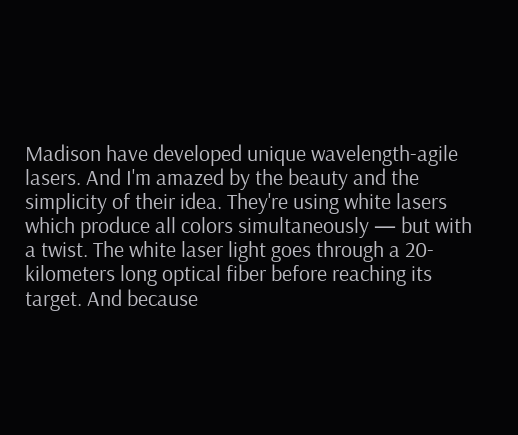Madison have developed unique wavelength-agile lasers. And I'm amazed by the beauty and the simplicity of their idea. They're using white lasers which produce all colors simultaneously — but with a twist. The white laser light goes through a 20-kilometers long optical fiber before reaching its target. And because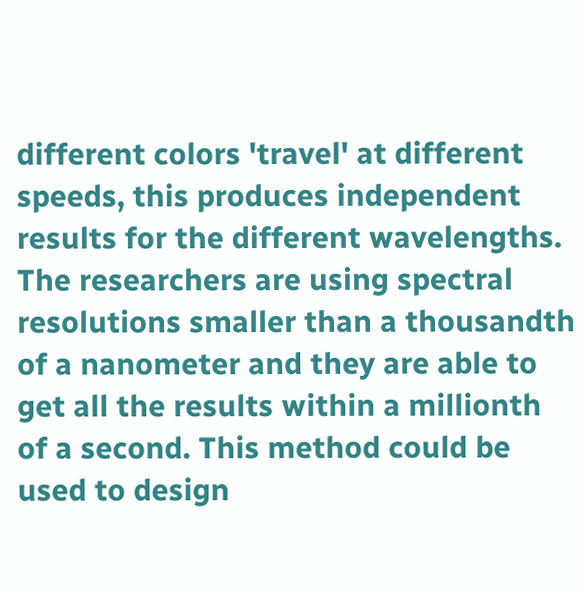different colors 'travel' at different speeds, this produces independent results for the different wavelengths. The researchers are using spectral resolutions smaller than a thousandth of a nanometer and they are able to get all the results within a millionth of a second. This method could be used to design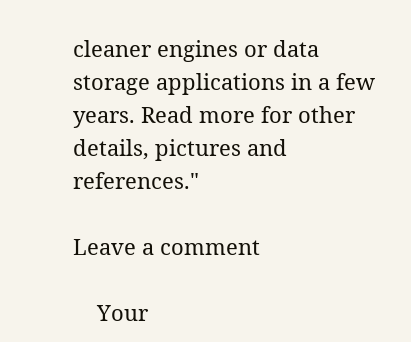cleaner engines or data storage applications in a few years. Read more for other details, pictures and references."

Leave a comment

    Your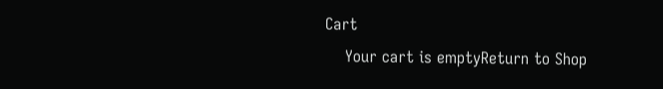Cart
    Your cart is emptyReturn to Shop